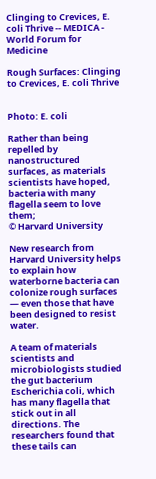Clinging to Crevices, E. coli Thrive -- MEDICA - World Forum for Medicine

Rough Surfaces: Clinging to Crevices, E. coli Thrive


Photo: E. coli

Rather than being repelled by nanostructured surfaces, as materials scientists have hoped, bacteria with many flagella seem to love them;
© Harvard University

New research from Harvard University helps to explain how waterborne bacteria can colonize rough surfaces — even those that have been designed to resist water.

A team of materials scientists and microbiologists studied the gut bacterium Escherichia coli, which has many flagella that stick out in all directions. The researchers found that these tails can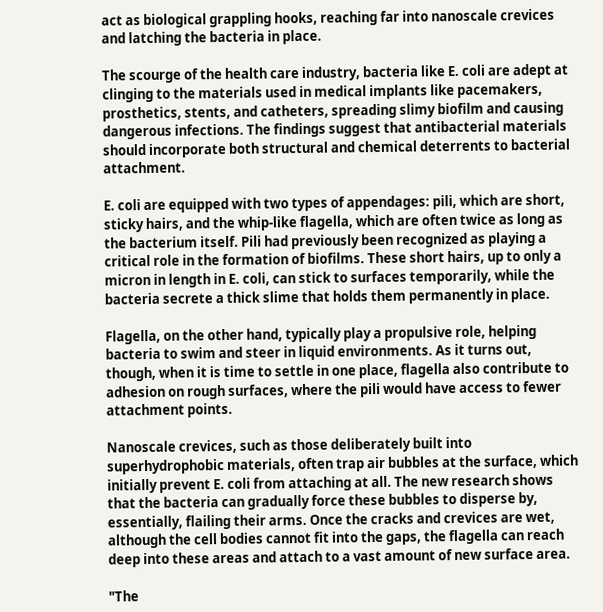act as biological grappling hooks, reaching far into nanoscale crevices and latching the bacteria in place.

The scourge of the health care industry, bacteria like E. coli are adept at clinging to the materials used in medical implants like pacemakers, prosthetics, stents, and catheters, spreading slimy biofilm and causing dangerous infections. The findings suggest that antibacterial materials should incorporate both structural and chemical deterrents to bacterial attachment.

E. coli are equipped with two types of appendages: pili, which are short, sticky hairs, and the whip-like flagella, which are often twice as long as the bacterium itself. Pili had previously been recognized as playing a critical role in the formation of biofilms. These short hairs, up to only a micron in length in E. coli, can stick to surfaces temporarily, while the bacteria secrete a thick slime that holds them permanently in place.

Flagella, on the other hand, typically play a propulsive role, helping bacteria to swim and steer in liquid environments. As it turns out, though, when it is time to settle in one place, flagella also contribute to adhesion on rough surfaces, where the pili would have access to fewer attachment points.

Nanoscale crevices, such as those deliberately built into superhydrophobic materials, often trap air bubbles at the surface, which initially prevent E. coli from attaching at all. The new research shows that the bacteria can gradually force these bubbles to disperse by, essentially, flailing their arms. Once the cracks and crevices are wet, although the cell bodies cannot fit into the gaps, the flagella can reach deep into these areas and attach to a vast amount of new surface area.

"The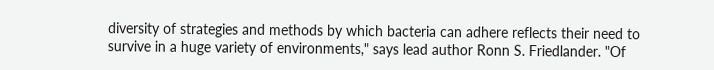diversity of strategies and methods by which bacteria can adhere reflects their need to survive in a huge variety of environments," says lead author Ronn S. Friedlander. "Of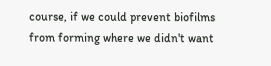course, if we could prevent biofilms from forming where we didn't want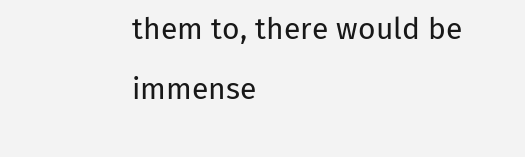them to, there would be immense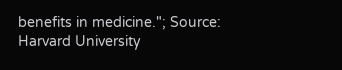benefits in medicine."; Source: Harvard University